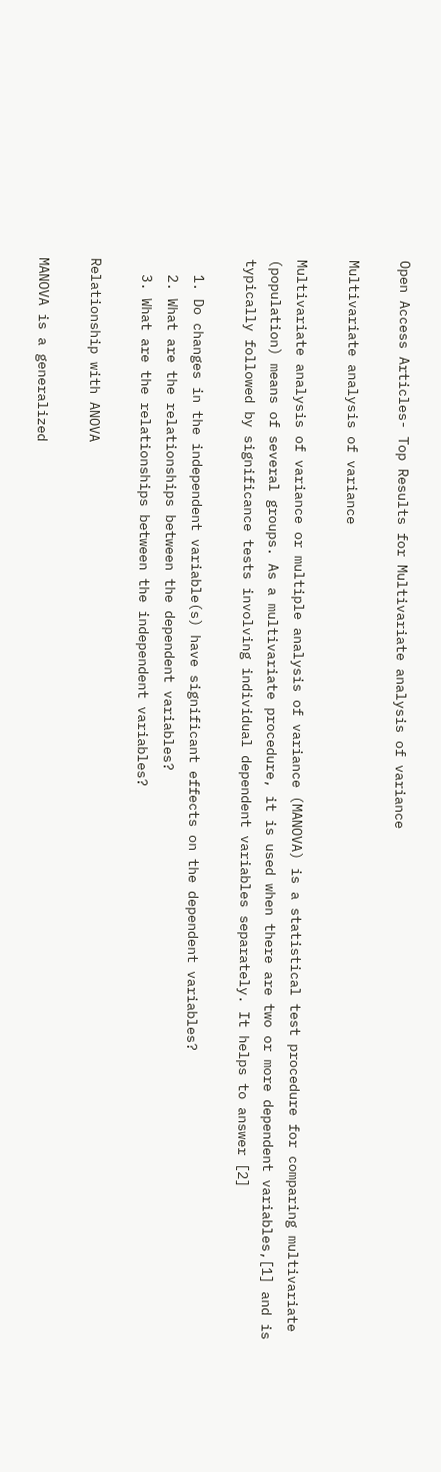Open Access Articles- Top Results for Multivariate analysis of variance

Multivariate analysis of variance

Multivariate analysis of variance or multiple analysis of variance (MANOVA) is a statistical test procedure for comparing multivariate (population) means of several groups. As a multivariate procedure, it is used when there are two or more dependent variables,[1] and is typically followed by significance tests involving individual dependent variables separately. It helps to answer [2]

  1. Do changes in the independent variable(s) have significant effects on the dependent variables?
  2. What are the relationships between the dependent variables?
  3. What are the relationships between the independent variables?

Relationship with ANOVA

MANOVA is a generalized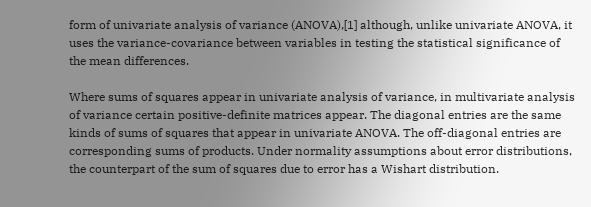form of univariate analysis of variance (ANOVA),[1] although, unlike univariate ANOVA, it uses the variance-covariance between variables in testing the statistical significance of the mean differences.

Where sums of squares appear in univariate analysis of variance, in multivariate analysis of variance certain positive-definite matrices appear. The diagonal entries are the same kinds of sums of squares that appear in univariate ANOVA. The off-diagonal entries are corresponding sums of products. Under normality assumptions about error distributions, the counterpart of the sum of squares due to error has a Wishart distribution.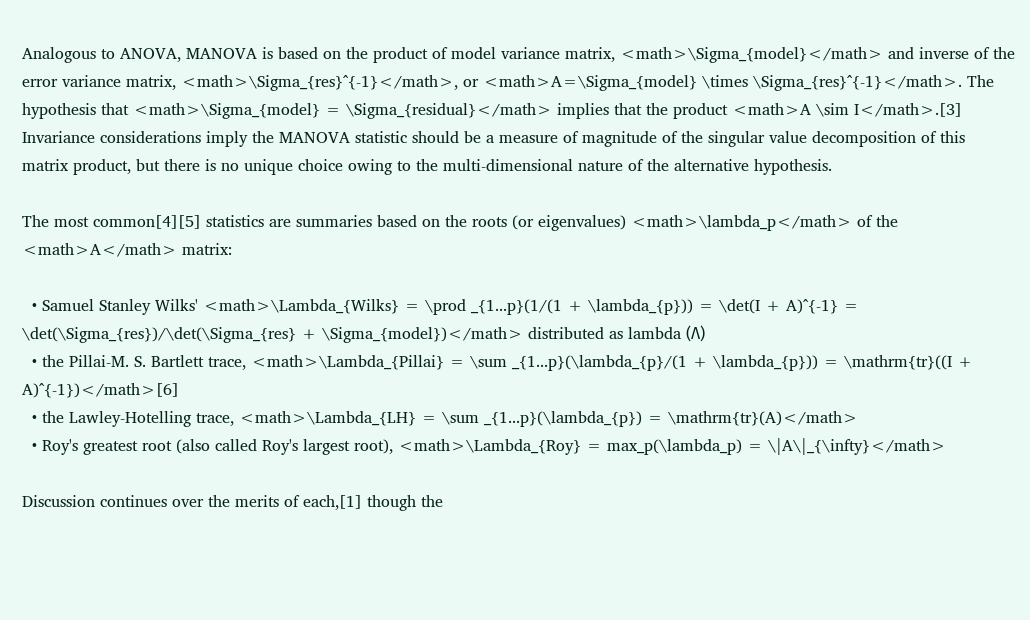Analogous to ANOVA, MANOVA is based on the product of model variance matrix, <math>\Sigma_{model}</math> and inverse of the error variance matrix, <math>\Sigma_{res}^{-1}</math>, or <math>A=\Sigma_{model} \times \Sigma_{res}^{-1}</math>. The hypothesis that <math>\Sigma_{model} = \Sigma_{residual}</math> implies that the product <math>A \sim I</math>.[3] Invariance considerations imply the MANOVA statistic should be a measure of magnitude of the singular value decomposition of this matrix product, but there is no unique choice owing to the multi-dimensional nature of the alternative hypothesis.

The most common[4][5] statistics are summaries based on the roots (or eigenvalues) <math>\lambda_p</math> of the <math>A</math> matrix:

  • Samuel Stanley Wilks' <math>\Lambda_{Wilks} = \prod _{1...p}(1/(1 + \lambda_{p})) = \det(I + A)^{-1} = \det(\Sigma_{res})/\det(\Sigma_{res} + \Sigma_{model})</math> distributed as lambda (Λ)
  • the Pillai-M. S. Bartlett trace, <math>\Lambda_{Pillai} = \sum _{1...p}(\lambda_{p}/(1 + \lambda_{p})) = \mathrm{tr}((I + A)^{-1})</math>[6]
  • the Lawley-Hotelling trace, <math>\Lambda_{LH} = \sum _{1...p}(\lambda_{p}) = \mathrm{tr}(A)</math>
  • Roy's greatest root (also called Roy's largest root), <math>\Lambda_{Roy} = max_p(\lambda_p) = \|A\|_{\infty}</math>

Discussion continues over the merits of each,[1] though the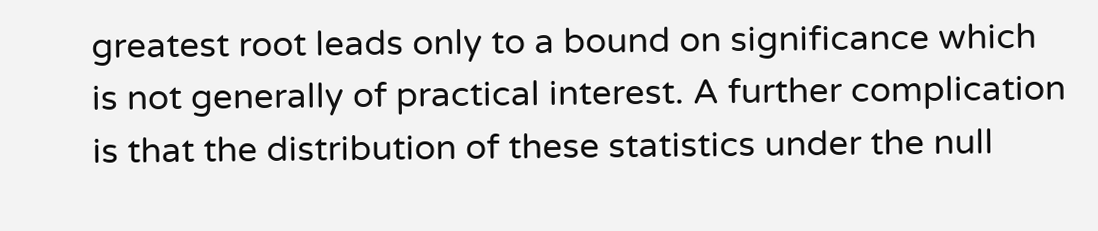greatest root leads only to a bound on significance which is not generally of practical interest. A further complication is that the distribution of these statistics under the null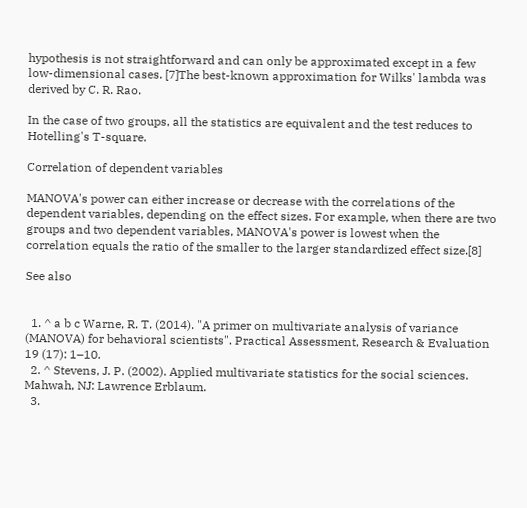hypothesis is not straightforward and can only be approximated except in a few low-dimensional cases. [7]The best-known approximation for Wilks' lambda was derived by C. R. Rao.

In the case of two groups, all the statistics are equivalent and the test reduces to Hotelling's T-square.

Correlation of dependent variables

MANOVA's power can either increase or decrease with the correlations of the dependent variables, depending on the effect sizes. For example, when there are two groups and two dependent variables, MANOVA's power is lowest when the correlation equals the ratio of the smaller to the larger standardized effect size.[8]

See also


  1. ^ a b c Warne, R. T. (2014). "A primer on multivariate analysis of variance (MANOVA) for behavioral scientists". Practical Assessment, Research & Evaluation 19 (17): 1–10.
  2. ^ Stevens, J. P. (2002). Applied multivariate statistics for the social sciences. Mahwah, NJ: Lawrence Erblaum.
  3.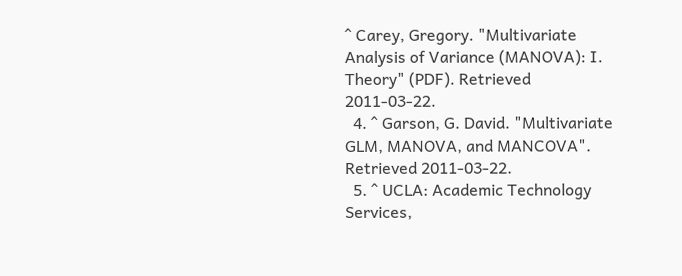^ Carey, Gregory. "Multivariate Analysis of Variance (MANOVA): I. Theory" (PDF). Retrieved 2011-03-22.
  4. ^ Garson, G. David. "Multivariate GLM, MANOVA, and MANCOVA". Retrieved 2011-03-22.
  5. ^ UCLA: Academic Technology Services,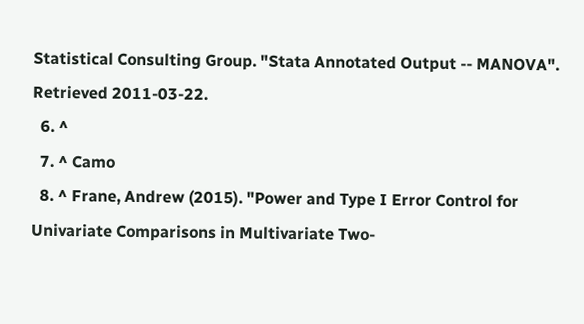Statistical Consulting Group. "Stata Annotated Output -- MANOVA". Retrieved 2011-03-22.
  6. ^
  7. ^ Camo
  8. ^ Frane, Andrew (2015). "Power and Type I Error Control for Univariate Comparisons in Multivariate Two-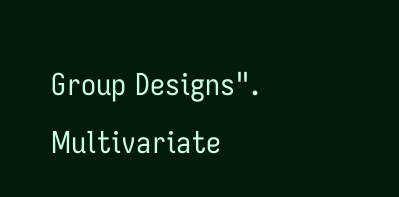Group Designs". Multivariate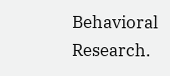Behavioral Research.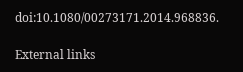doi:10.1080/00273171.2014.968836.

External links